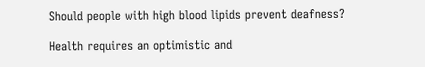Should people with high blood lipids prevent deafness?

Health requires an optimistic and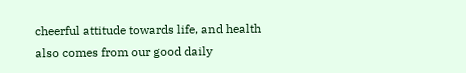cheerful attitude towards life, and health also comes from our good daily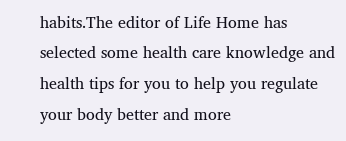habits.The editor of Life Home has selected some health care knowledge and health tips for you to help you regulate your body better and more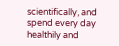scientifically, and spend every day healthily and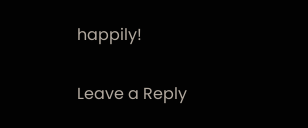happily!

Leave a Reply